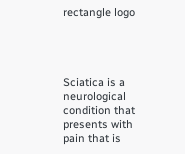rectangle logo




Sciatica is a neurological condition that presents with pain that is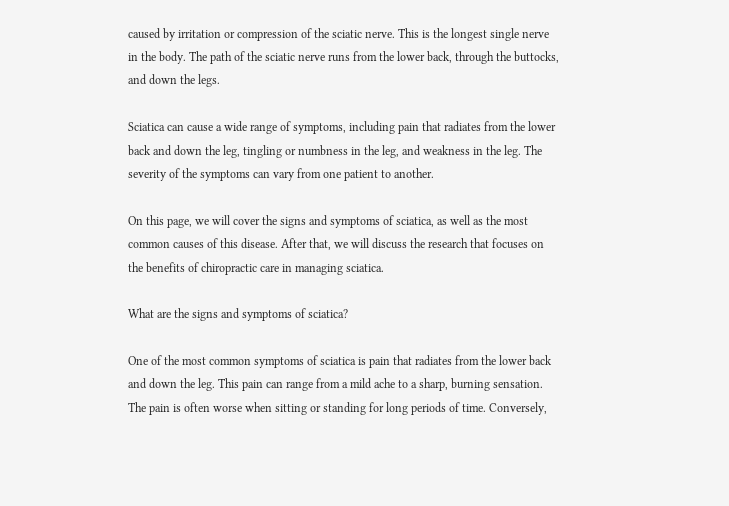caused by irritation or compression of the sciatic nerve. This is the longest single nerve in the body. The path of the sciatic nerve runs from the lower back, through the buttocks, and down the legs.

Sciatica can cause a wide range of symptoms, including pain that radiates from the lower back and down the leg, tingling or numbness in the leg, and weakness in the leg. The severity of the symptoms can vary from one patient to another.

On this page, we will cover the signs and symptoms of sciatica, as well as the most common causes of this disease. After that, we will discuss the research that focuses on the benefits of chiropractic care in managing sciatica.

What are the signs and symptoms of sciatica?

One of the most common symptoms of sciatica is pain that radiates from the lower back and down the leg. This pain can range from a mild ache to a sharp, burning sensation. The pain is often worse when sitting or standing for long periods of time. Conversely,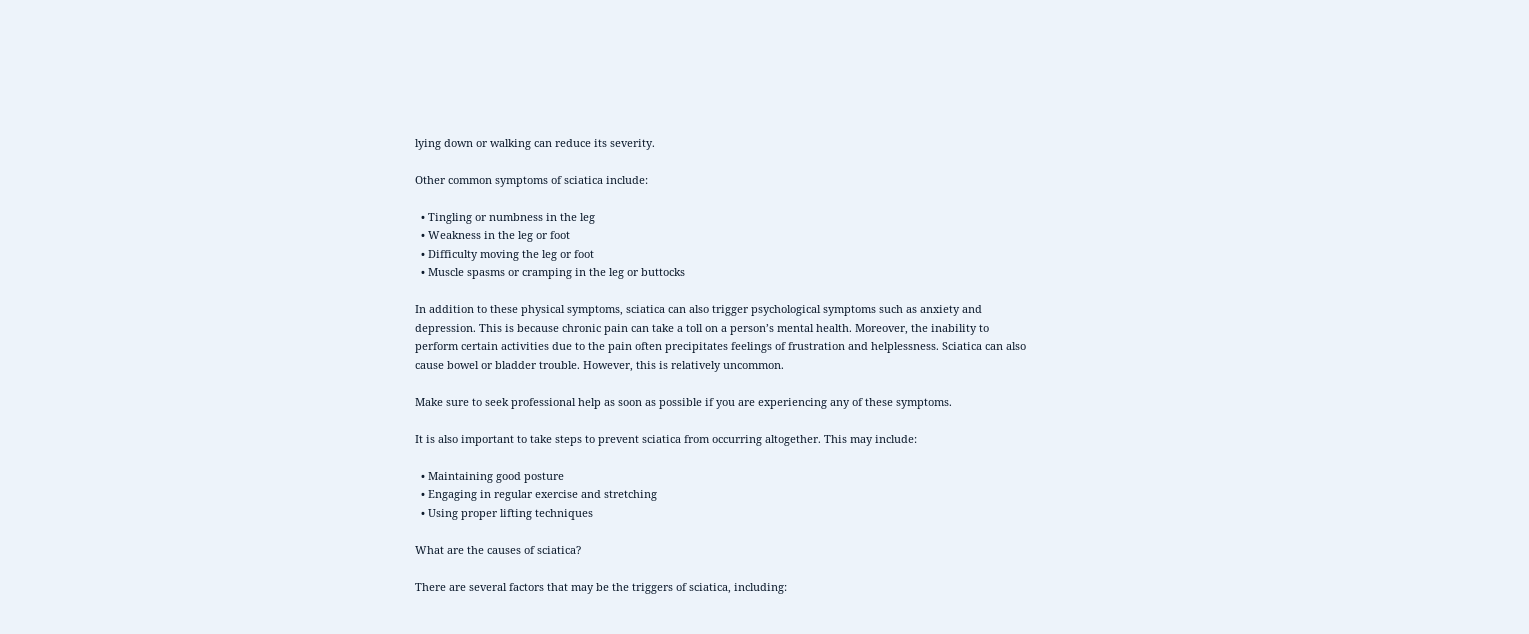lying down or walking can reduce its severity.

Other common symptoms of sciatica include:

  • Tingling or numbness in the leg
  • Weakness in the leg or foot
  • Difficulty moving the leg or foot
  • Muscle spasms or cramping in the leg or buttocks

In addition to these physical symptoms, sciatica can also trigger psychological symptoms such as anxiety and depression. This is because chronic pain can take a toll on a person’s mental health. Moreover, the inability to perform certain activities due to the pain often precipitates feelings of frustration and helplessness. Sciatica can also cause bowel or bladder trouble. However, this is relatively uncommon.

Make sure to seek professional help as soon as possible if you are experiencing any of these symptoms.

It is also important to take steps to prevent sciatica from occurring altogether. This may include:

  • Maintaining good posture
  • Engaging in regular exercise and stretching
  • Using proper lifting techniques

What are the causes of sciatica?

There are several factors that may be the triggers of sciatica, including: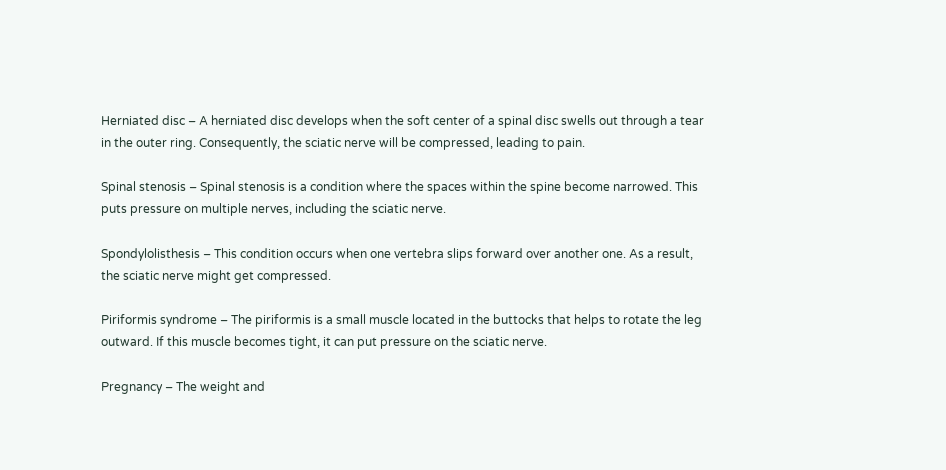Herniated disc – A herniated disc develops when the soft center of a spinal disc swells out through a tear in the outer ring. Consequently, the sciatic nerve will be compressed, leading to pain.

Spinal stenosis – Spinal stenosis is a condition where the spaces within the spine become narrowed. This puts pressure on multiple nerves, including the sciatic nerve.

Spondylolisthesis – This condition occurs when one vertebra slips forward over another one. As a result, the sciatic nerve might get compressed.

Piriformis syndrome – The piriformis is a small muscle located in the buttocks that helps to rotate the leg outward. If this muscle becomes tight, it can put pressure on the sciatic nerve.

Pregnancy – The weight and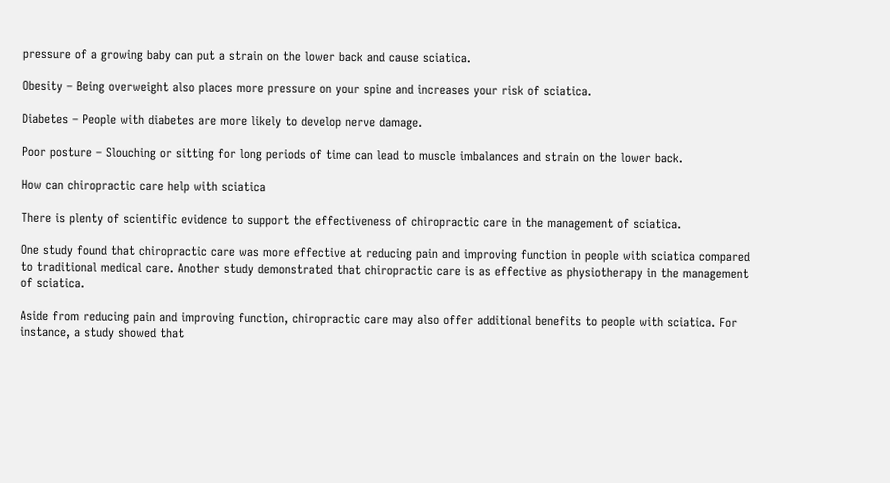pressure of a growing baby can put a strain on the lower back and cause sciatica.

Obesity – Being overweight also places more pressure on your spine and increases your risk of sciatica.

Diabetes – People with diabetes are more likely to develop nerve damage.

Poor posture – Slouching or sitting for long periods of time can lead to muscle imbalances and strain on the lower back.

How can chiropractic care help with sciatica

There is plenty of scientific evidence to support the effectiveness of chiropractic care in the management of sciatica.

One study found that chiropractic care was more effective at reducing pain and improving function in people with sciatica compared to traditional medical care. Another study demonstrated that chiropractic care is as effective as physiotherapy in the management of sciatica.

Aside from reducing pain and improving function, chiropractic care may also offer additional benefits to people with sciatica. For instance, a study showed that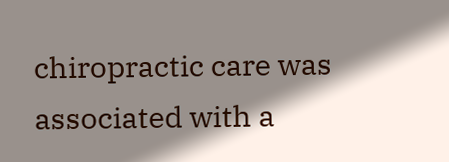chiropractic care was associated with a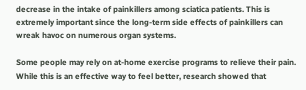decrease in the intake of painkillers among sciatica patients. This is extremely important since the long-term side effects of painkillers can wreak havoc on numerous organ systems.

Some people may rely on at-home exercise programs to relieve their pain. While this is an effective way to feel better, research showed that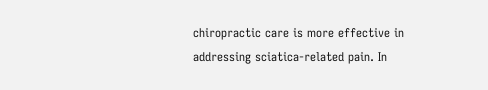chiropractic care is more effective in addressing sciatica-related pain. In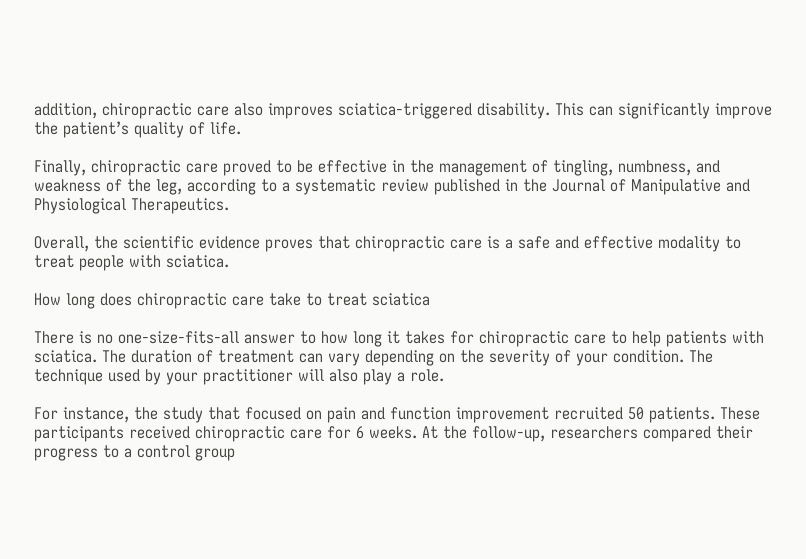addition, chiropractic care also improves sciatica-triggered disability. This can significantly improve the patient’s quality of life.

Finally, chiropractic care proved to be effective in the management of tingling, numbness, and weakness of the leg, according to a systematic review published in the Journal of Manipulative and Physiological Therapeutics.

Overall, the scientific evidence proves that chiropractic care is a safe and effective modality to treat people with sciatica.

How long does chiropractic care take to treat sciatica

There is no one-size-fits-all answer to how long it takes for chiropractic care to help patients with sciatica. The duration of treatment can vary depending on the severity of your condition. The technique used by your practitioner will also play a role.

For instance, the study that focused on pain and function improvement recruited 50 patients. These participants received chiropractic care for 6 weeks. At the follow-up, researchers compared their progress to a control group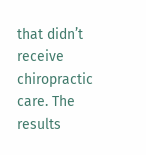that didn’t receive chiropractic care. The results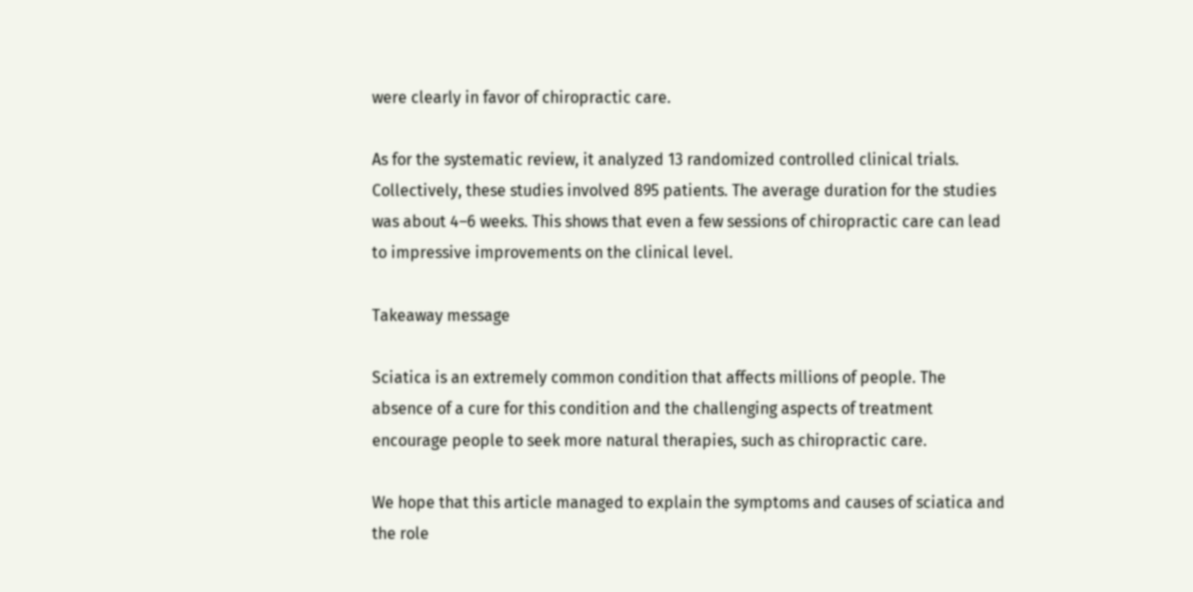were clearly in favor of chiropractic care.

As for the systematic review, it analyzed 13 randomized controlled clinical trials. Collectively, these studies involved 895 patients. The average duration for the studies was about 4–6 weeks. This shows that even a few sessions of chiropractic care can lead to impressive improvements on the clinical level.

Takeaway message

Sciatica is an extremely common condition that affects millions of people. The absence of a cure for this condition and the challenging aspects of treatment encourage people to seek more natural therapies, such as chiropractic care.

We hope that this article managed to explain the symptoms and causes of sciatica and the role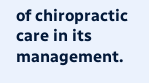of chiropractic care in its management.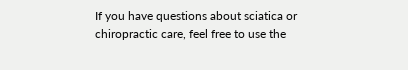If you have questions about sciatica or chiropractic care, feel free to use the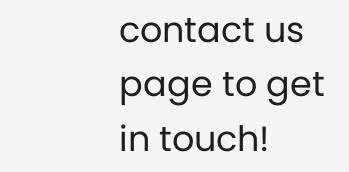contact us page to get in touch!